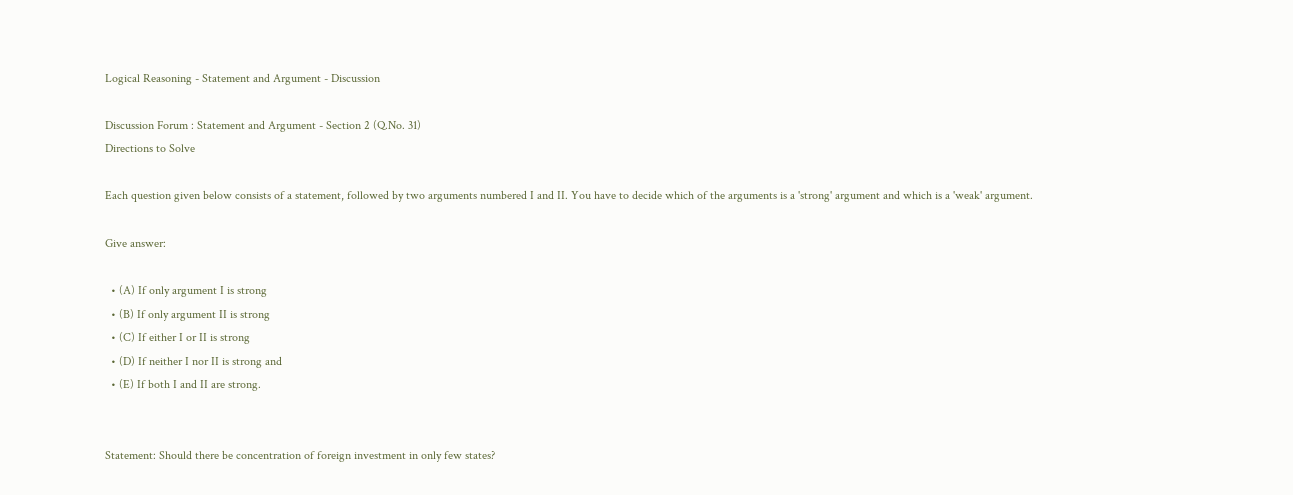Logical Reasoning - Statement and Argument - Discussion

Discussion Forum : Statement and Argument - Section 2 (Q.No. 31)
Directions to Solve

Each question given below consists of a statement, followed by two arguments numbered I and II. You have to decide which of the arguments is a 'strong' argument and which is a 'weak' argument.

Give answer:

  • (A) If only argument I is strong
  • (B) If only argument II is strong
  • (C) If either I or II is strong
  • (D) If neither I nor II is strong and
  • (E) If both I and II are strong.


Statement: Should there be concentration of foreign investment in only few states?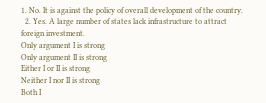1. No. It is against the policy of overall development of the country.
  2. Yes. A large number of states lack infrastructure to attract foreign investment.
Only argument I is strong
Only argument II is strong
Either I or II is strong
Neither I nor II is strong
Both I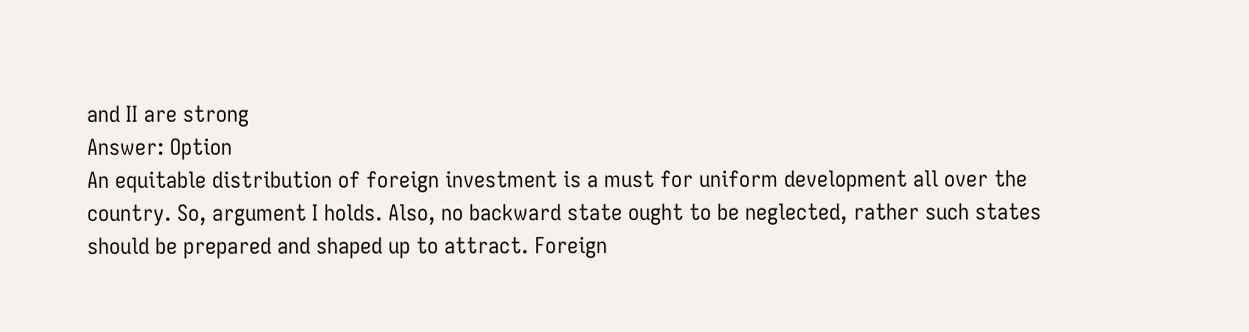and II are strong
Answer: Option
An equitable distribution of foreign investment is a must for uniform development all over the country. So, argument I holds. Also, no backward state ought to be neglected, rather such states should be prepared and shaped up to attract. Foreign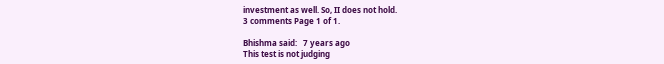investment as well. So, II does not hold.
3 comments Page 1 of 1.

Bhishma said:   7 years ago
This test is not judging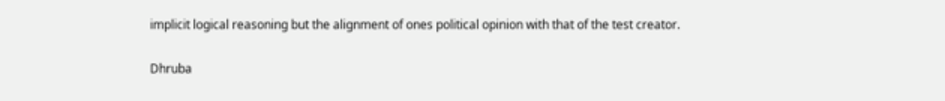implicit logical reasoning but the alignment of ones political opinion with that of the test creator.

Dhruba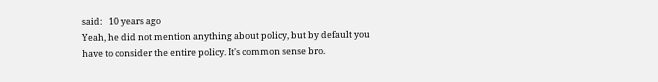said:   10 years ago
Yeah, he did not mention anything about policy, but by default you have to consider the entire policy. It's common sense bro.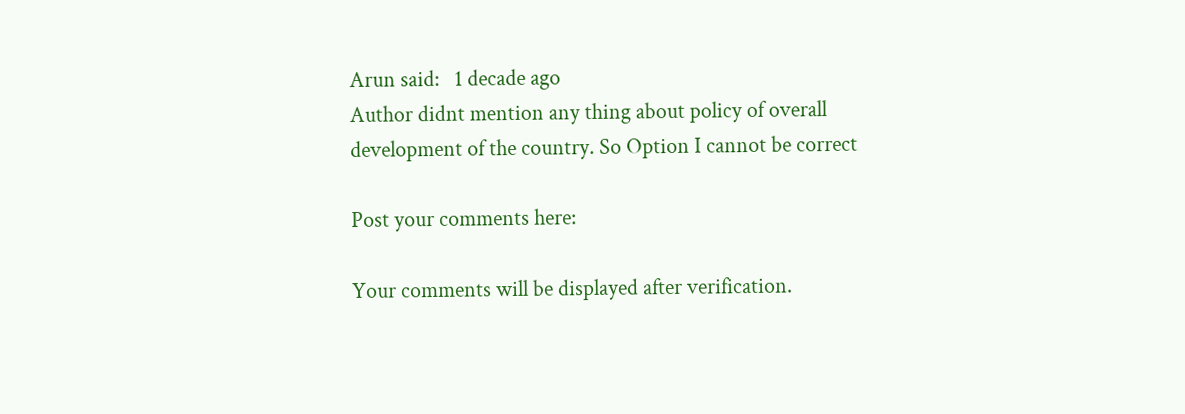Arun said:   1 decade ago
Author didnt mention any thing about policy of overall development of the country. So Option I cannot be correct

Post your comments here:

Your comments will be displayed after verification.